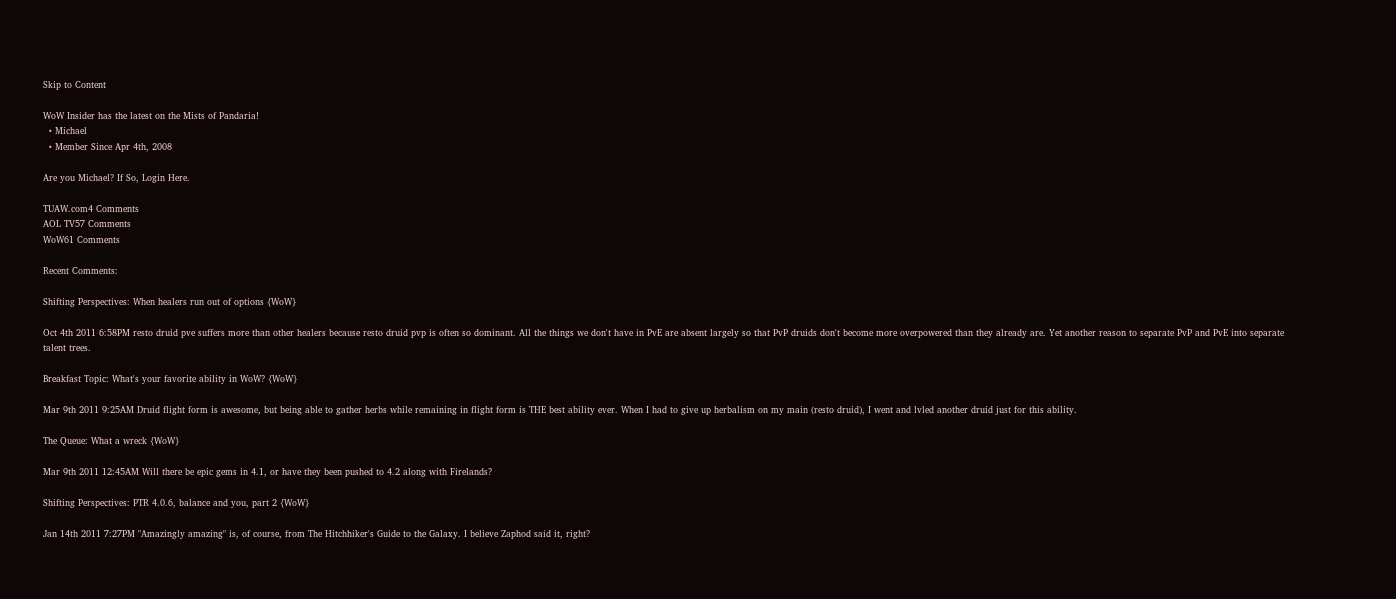Skip to Content

WoW Insider has the latest on the Mists of Pandaria!
  • Michael
  • Member Since Apr 4th, 2008

Are you Michael? If So, Login Here.

TUAW.com4 Comments
AOL TV57 Comments
WoW61 Comments

Recent Comments:

Shifting Perspectives: When healers run out of options {WoW}

Oct 4th 2011 6:58PM resto druid pve suffers more than other healers because resto druid pvp is often so dominant. All the things we don't have in PvE are absent largely so that PvP druids don't become more overpowered than they already are. Yet another reason to separate PvP and PvE into separate talent trees.

Breakfast Topic: What's your favorite ability in WoW? {WoW}

Mar 9th 2011 9:25AM Druid flight form is awesome, but being able to gather herbs while remaining in flight form is THE best ability ever. When I had to give up herbalism on my main (resto druid), I went and lvled another druid just for this ability.

The Queue: What a wreck {WoW}

Mar 9th 2011 12:45AM Will there be epic gems in 4.1, or have they been pushed to 4.2 along with Firelands?

Shifting Perspectives: PTR 4.0.6, balance and you, part 2 {WoW}

Jan 14th 2011 7:27PM "Amazingly amazing" is, of course, from The Hitchhiker's Guide to the Galaxy. I believe Zaphod said it, right?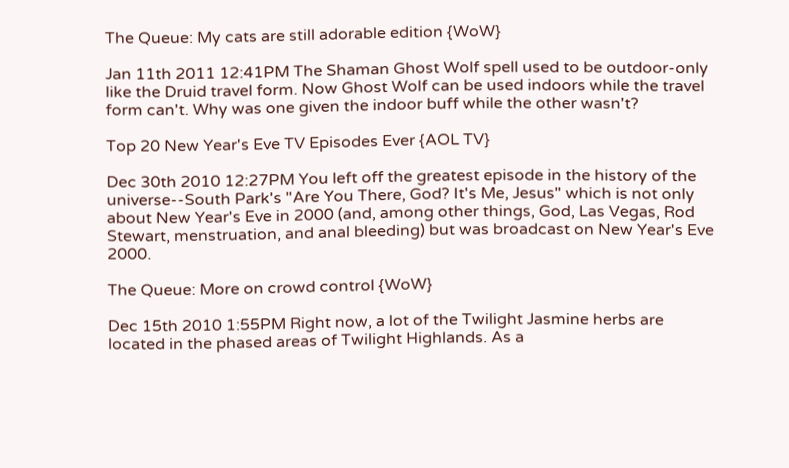The Queue: My cats are still adorable edition {WoW}

Jan 11th 2011 12:41PM The Shaman Ghost Wolf spell used to be outdoor-only like the Druid travel form. Now Ghost Wolf can be used indoors while the travel form can't. Why was one given the indoor buff while the other wasn't?

Top 20 New Year's Eve TV Episodes Ever {AOL TV}

Dec 30th 2010 12:27PM You left off the greatest episode in the history of the universe--South Park's "Are You There, God? It's Me, Jesus" which is not only about New Year's Eve in 2000 (and, among other things, God, Las Vegas, Rod Stewart, menstruation, and anal bleeding) but was broadcast on New Year's Eve 2000.

The Queue: More on crowd control {WoW}

Dec 15th 2010 1:55PM Right now, a lot of the Twilight Jasmine herbs are located in the phased areas of Twilight Highlands. As a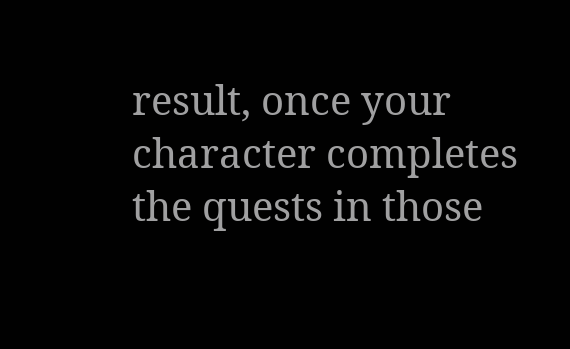result, once your character completes the quests in those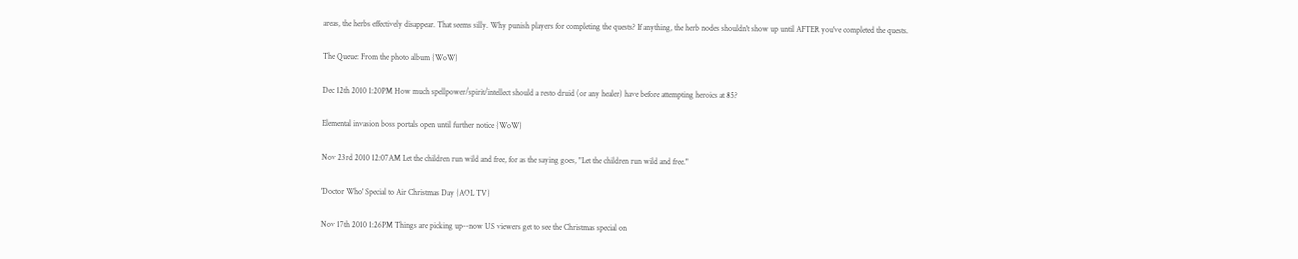areas, the herbs effectively disappear. That seems silly. Why punish players for completing the quests? If anything, the herb nodes shouldn't show up until AFTER you've completed the quests.

The Queue: From the photo album {WoW}

Dec 12th 2010 1:20PM How much spellpower/spirit/intellect should a resto druid (or any healer) have before attempting heroics at 85?

Elemental invasion boss portals open until further notice {WoW}

Nov 23rd 2010 12:07AM Let the children run wild and free, for as the saying goes, "Let the children run wild and free."

'Doctor Who' Special to Air Christmas Day {AOL TV}

Nov 17th 2010 1:26PM Things are picking up--now US viewers get to see the Christmas special on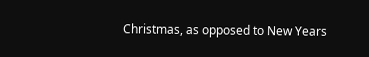Christmas, as opposed to New Years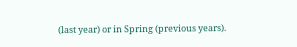(last year) or in Spring (previous years).